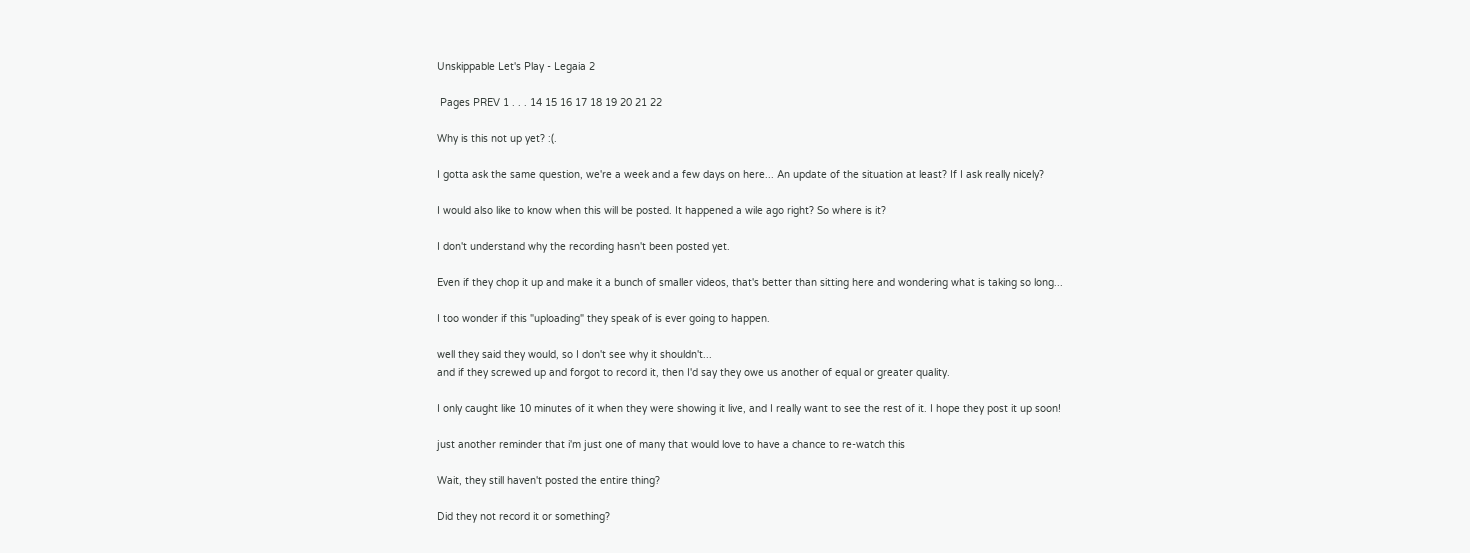Unskippable Let's Play - Legaia 2

 Pages PREV 1 . . . 14 15 16 17 18 19 20 21 22

Why is this not up yet? :(.

I gotta ask the same question, we're a week and a few days on here... An update of the situation at least? If I ask really nicely?

I would also like to know when this will be posted. It happened a wile ago right? So where is it?

I don't understand why the recording hasn't been posted yet.

Even if they chop it up and make it a bunch of smaller videos, that's better than sitting here and wondering what is taking so long...

I too wonder if this "uploading" they speak of is ever going to happen.

well they said they would, so I don't see why it shouldn't...
and if they screwed up and forgot to record it, then I'd say they owe us another of equal or greater quality.

I only caught like 10 minutes of it when they were showing it live, and I really want to see the rest of it. I hope they post it up soon!

just another reminder that i'm just one of many that would love to have a chance to re-watch this

Wait, they still haven't posted the entire thing?

Did they not record it or something?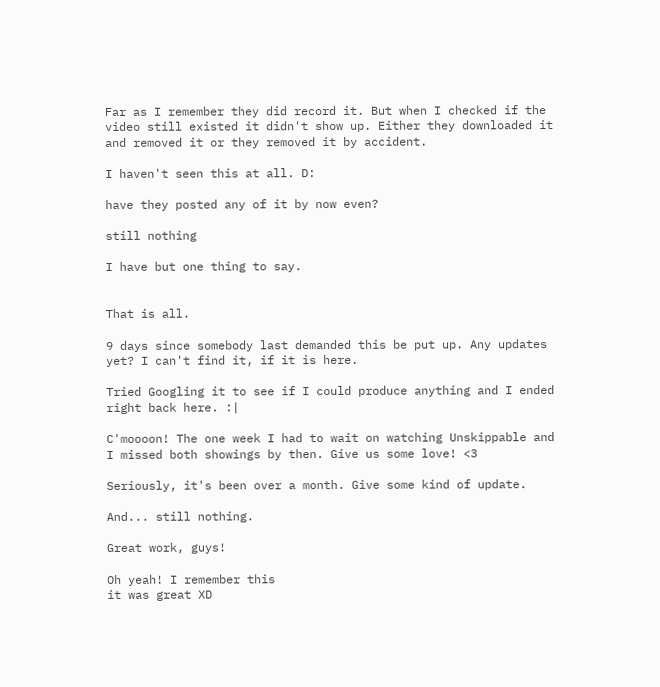Far as I remember they did record it. But when I checked if the video still existed it didn't show up. Either they downloaded it and removed it or they removed it by accident.

I haven't seen this at all. D:

have they posted any of it by now even?

still nothing

I have but one thing to say.


That is all.

9 days since somebody last demanded this be put up. Any updates yet? I can't find it, if it is here.

Tried Googling it to see if I could produce anything and I ended right back here. :|

C'moooon! The one week I had to wait on watching Unskippable and I missed both showings by then. Give us some love! <3

Seriously, it's been over a month. Give some kind of update.

And... still nothing.

Great work, guys!

Oh yeah! I remember this
it was great XD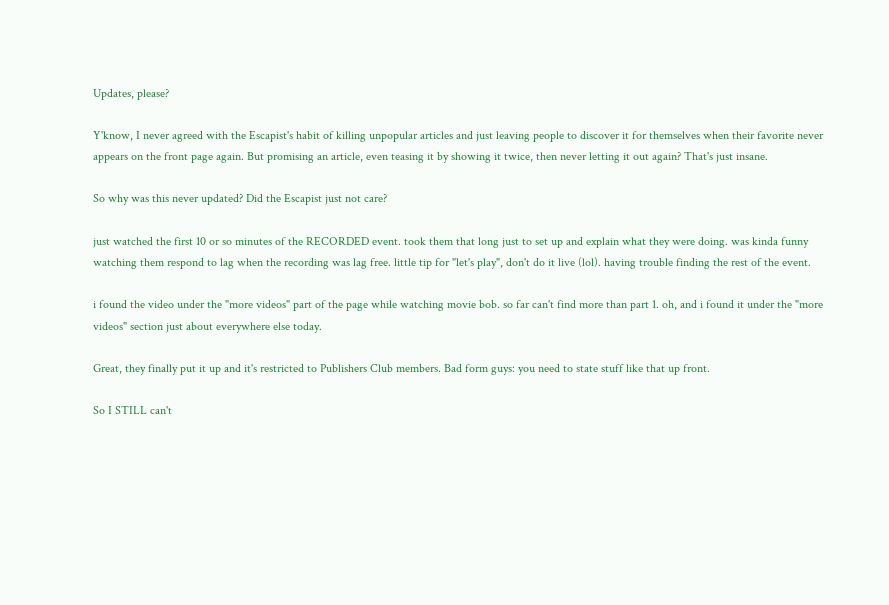Updates, please?

Y'know, I never agreed with the Escapist's habit of killing unpopular articles and just leaving people to discover it for themselves when their favorite never appears on the front page again. But promising an article, even teasing it by showing it twice, then never letting it out again? That's just insane.

So why was this never updated? Did the Escapist just not care?

just watched the first 10 or so minutes of the RECORDED event. took them that long just to set up and explain what they were doing. was kinda funny watching them respond to lag when the recording was lag free. little tip for "let's play", don't do it live (lol). having trouble finding the rest of the event.

i found the video under the "more videos" part of the page while watching movie bob. so far can't find more than part 1. oh, and i found it under the "more videos" section just about everywhere else today.

Great, they finally put it up and it's restricted to Publishers Club members. Bad form guys: you need to state stuff like that up front.

So I STILL can't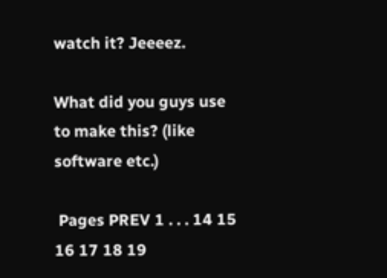watch it? Jeeeez.

What did you guys use to make this? (like software etc.)

 Pages PREV 1 . . . 14 15 16 17 18 19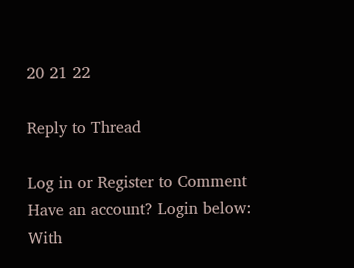20 21 22

Reply to Thread

Log in or Register to Comment
Have an account? Login below:
With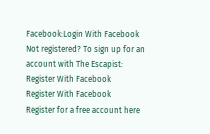Facebook:Login With Facebook
Not registered? To sign up for an account with The Escapist:
Register With Facebook
Register With Facebook
Register for a free account here